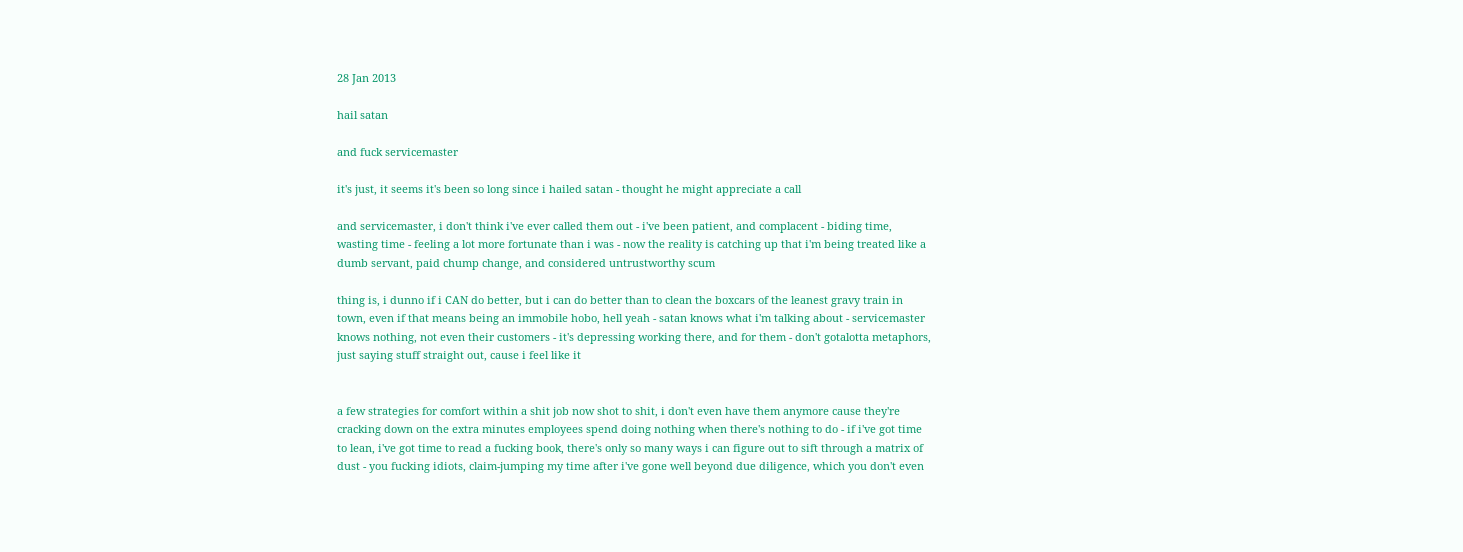28 Jan 2013

hail satan

and fuck servicemaster

it's just, it seems it's been so long since i hailed satan - thought he might appreciate a call

and servicemaster, i don't think i've ever called them out - i've been patient, and complacent - biding time, wasting time - feeling a lot more fortunate than i was - now the reality is catching up that i'm being treated like a dumb servant, paid chump change, and considered untrustworthy scum

thing is, i dunno if i CAN do better, but i can do better than to clean the boxcars of the leanest gravy train in town, even if that means being an immobile hobo, hell yeah - satan knows what i'm talking about - servicemaster knows nothing, not even their customers - it's depressing working there, and for them - don't gotalotta metaphors, just saying stuff straight out, cause i feel like it


a few strategies for comfort within a shit job now shot to shit, i don't even have them anymore cause they're cracking down on the extra minutes employees spend doing nothing when there's nothing to do - if i've got time to lean, i've got time to read a fucking book, there's only so many ways i can figure out to sift through a matrix of dust - you fucking idiots, claim-jumping my time after i've gone well beyond due diligence, which you don't even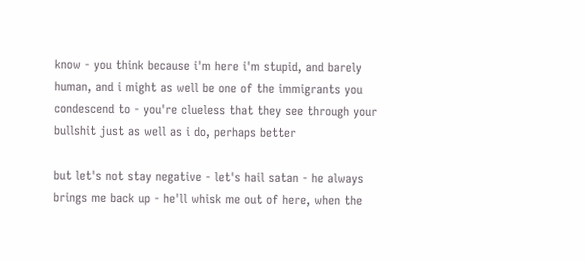know - you think because i'm here i'm stupid, and barely human, and i might as well be one of the immigrants you condescend to - you're clueless that they see through your bullshit just as well as i do, perhaps better

but let's not stay negative - let's hail satan - he always brings me back up - he'll whisk me out of here, when the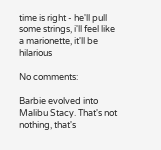time is right - he'll pull some strings, i'll feel like a marionette, it'll be hilarious

No comments:

Barbie evolved into Malibu Stacy. That's not nothing, that's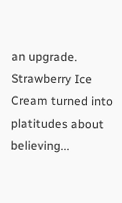an upgrade. Strawberry Ice Cream turned into platitudes about believing...